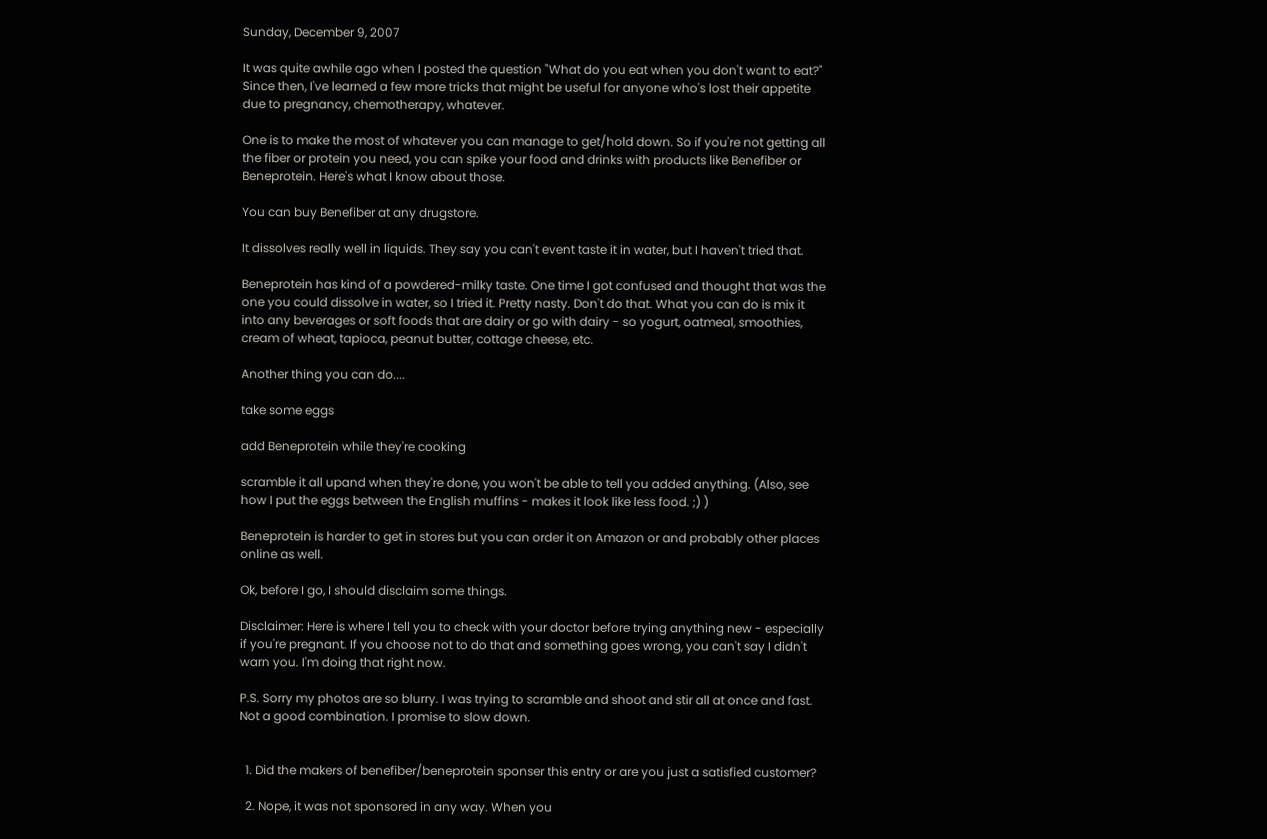Sunday, December 9, 2007

It was quite awhile ago when I posted the question "What do you eat when you don't want to eat?" Since then, I've learned a few more tricks that might be useful for anyone who's lost their appetite due to pregnancy, chemotherapy, whatever.

One is to make the most of whatever you can manage to get/hold down. So if you're not getting all the fiber or protein you need, you can spike your food and drinks with products like Benefiber or Beneprotein. Here's what I know about those.

You can buy Benefiber at any drugstore.

It dissolves really well in liquids. They say you can't event taste it in water, but I haven't tried that.

Beneprotein has kind of a powdered-milky taste. One time I got confused and thought that was the one you could dissolve in water, so I tried it. Pretty nasty. Don't do that. What you can do is mix it into any beverages or soft foods that are dairy or go with dairy - so yogurt, oatmeal, smoothies, cream of wheat, tapioca, peanut butter, cottage cheese, etc.

Another thing you can do....

take some eggs

add Beneprotein while they're cooking

scramble it all upand when they're done, you won't be able to tell you added anything. (Also, see how I put the eggs between the English muffins - makes it look like less food. ;) )

Beneprotein is harder to get in stores but you can order it on Amazon or and probably other places online as well.

Ok, before I go, I should disclaim some things.

Disclaimer: Here is where I tell you to check with your doctor before trying anything new - especially if you're pregnant. If you choose not to do that and something goes wrong, you can't say I didn't warn you. I'm doing that right now.

P.S. Sorry my photos are so blurry. I was trying to scramble and shoot and stir all at once and fast. Not a good combination. I promise to slow down.


  1. Did the makers of benefiber/beneprotein sponser this entry or are you just a satisfied customer?

  2. Nope, it was not sponsored in any way. When you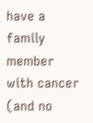have a family member with cancer (and no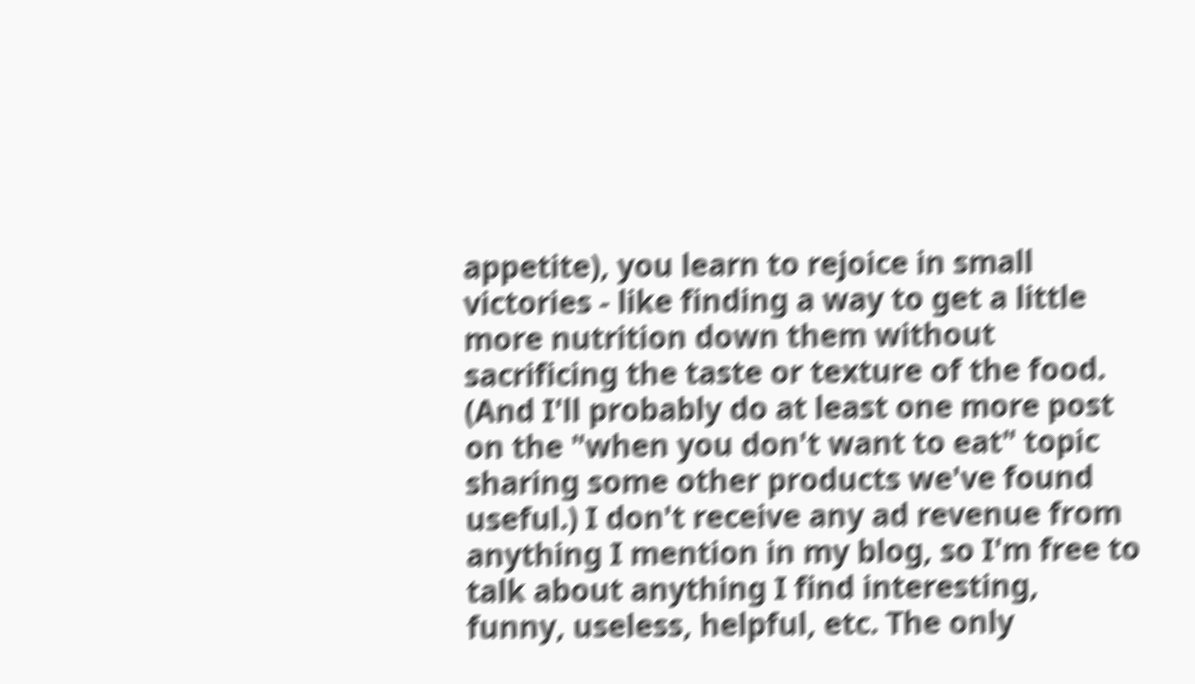appetite), you learn to rejoice in small victories - like finding a way to get a little more nutrition down them without sacrificing the taste or texture of the food. (And I'll probably do at least one more post on the "when you don't want to eat" topic sharing some other products we've found useful.) I don't receive any ad revenue from anything I mention in my blog, so I'm free to talk about anything I find interesting, funny, useless, helpful, etc. The only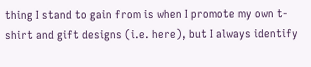thing I stand to gain from is when I promote my own t-shirt and gift designs (i.e. here), but I always identify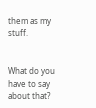them as my stuff.


What do you have to say about that?